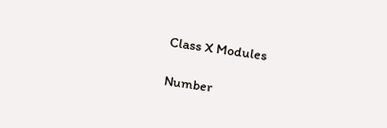Class X Modules

Number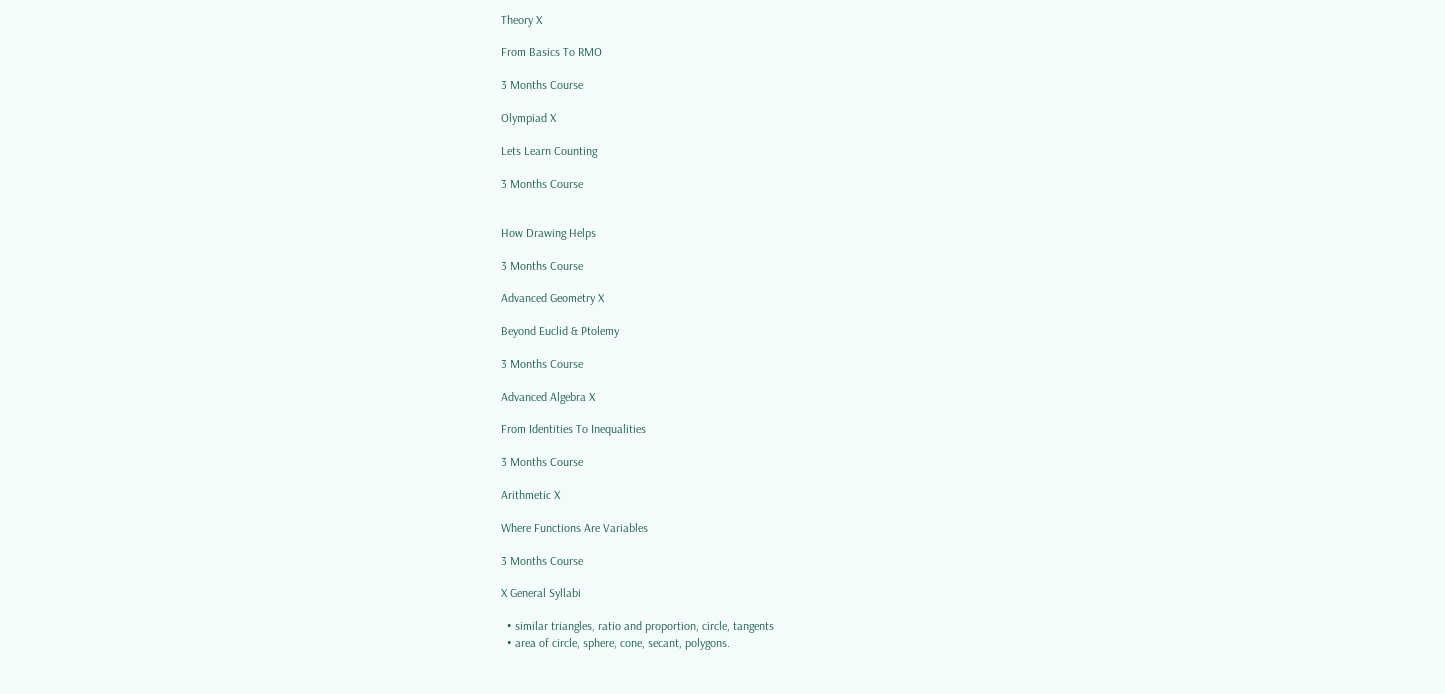Theory X

From Basics To RMO

3 Months Course

Olympiad X

Lets Learn Counting

3 Months Course


How Drawing Helps

3 Months Course

Advanced Geometry X

Beyond Euclid & Ptolemy

3 Months Course

Advanced Algebra X

From Identities To Inequalities

3 Months Course

Arithmetic X

Where Functions Are Variables

3 Months Course

X General Syllabi

  • similar triangles, ratio and proportion, circle, tangents
  • area of circle, sphere, cone, secant, polygons.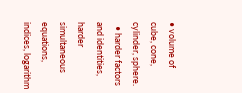• volume of cube, cone, cylinder, sphere.
  • harder factors and identities, harder simultaneous equations, indices, logarithm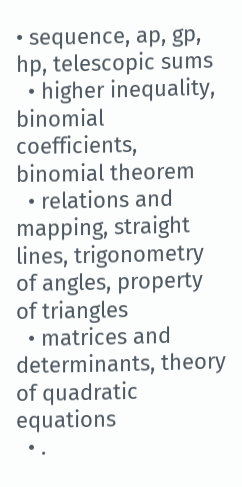• sequence, ap, gp, hp, telescopic sums
  • higher inequality, binomial coefficients, binomial theorem
  • relations and mapping, straight lines, trigonometry of angles, property of triangles
  • matrices and determinants, theory of quadratic equations
  • .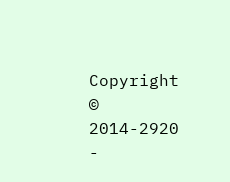Copyright © 2014-2920 -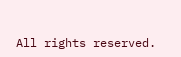All rights reserved.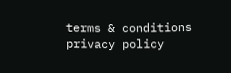terms & conditions privacy policy